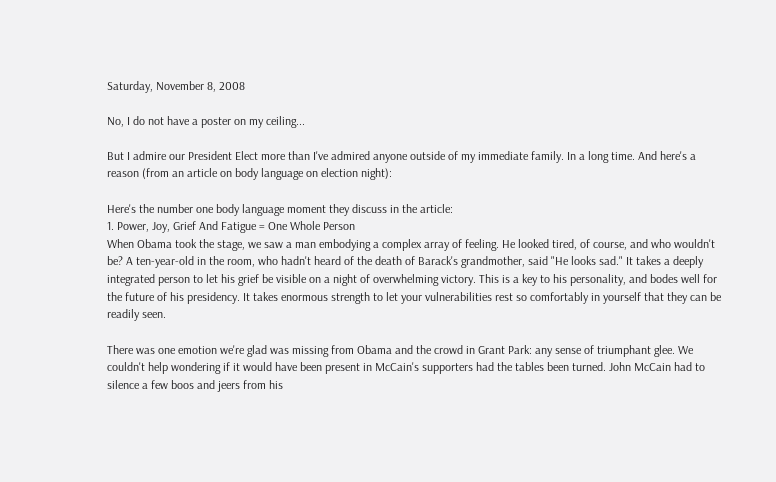Saturday, November 8, 2008

No, I do not have a poster on my ceiling...

But I admire our President Elect more than I've admired anyone outside of my immediate family. In a long time. And here's a reason (from an article on body language on election night):

Here's the number one body language moment they discuss in the article:
1. Power, Joy, Grief And Fatigue = One Whole Person
When Obama took the stage, we saw a man embodying a complex array of feeling. He looked tired, of course, and who wouldn't be? A ten-year-old in the room, who hadn't heard of the death of Barack's grandmother, said "He looks sad." It takes a deeply integrated person to let his grief be visible on a night of overwhelming victory. This is a key to his personality, and bodes well for the future of his presidency. It takes enormous strength to let your vulnerabilities rest so comfortably in yourself that they can be readily seen.

There was one emotion we're glad was missing from Obama and the crowd in Grant Park: any sense of triumphant glee. We couldn't help wondering if it would have been present in McCain's supporters had the tables been turned. John McCain had to silence a few boos and jeers from his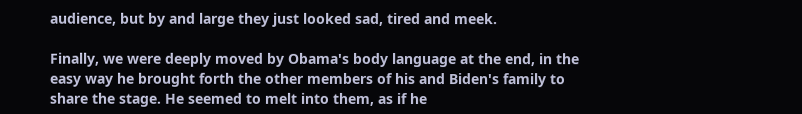audience, but by and large they just looked sad, tired and meek.

Finally, we were deeply moved by Obama's body language at the end, in the easy way he brought forth the other members of his and Biden's family to share the stage. He seemed to melt into them, as if he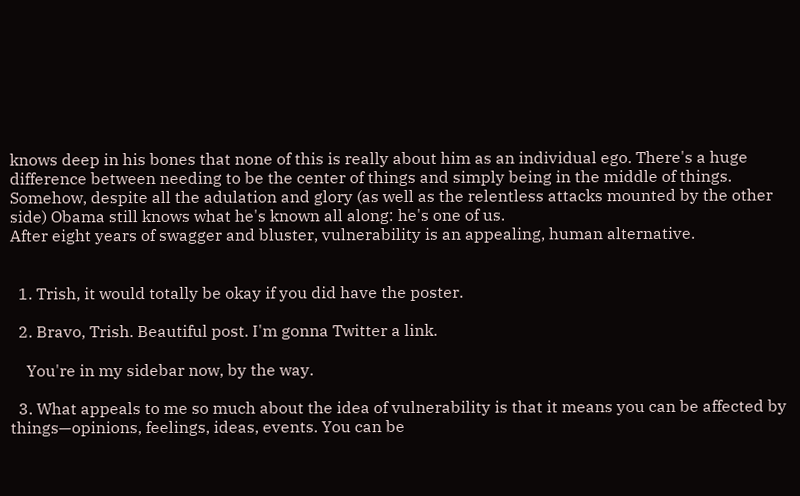knows deep in his bones that none of this is really about him as an individual ego. There's a huge difference between needing to be the center of things and simply being in the middle of things. Somehow, despite all the adulation and glory (as well as the relentless attacks mounted by the other side) Obama still knows what he's known all along: he's one of us.
After eight years of swagger and bluster, vulnerability is an appealing, human alternative.


  1. Trish, it would totally be okay if you did have the poster.

  2. Bravo, Trish. Beautiful post. I'm gonna Twitter a link.

    You're in my sidebar now, by the way.

  3. What appeals to me so much about the idea of vulnerability is that it means you can be affected by things—opinions, feelings, ideas, events. You can be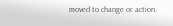moved to change or action.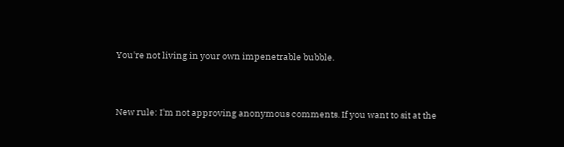You're not living in your own impenetrable bubble.


New rule: I'm not approving anonymous comments. If you want to sit at the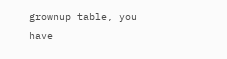grownup table, you have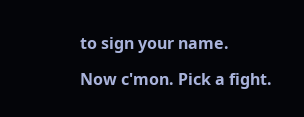to sign your name.

Now c'mon. Pick a fight.